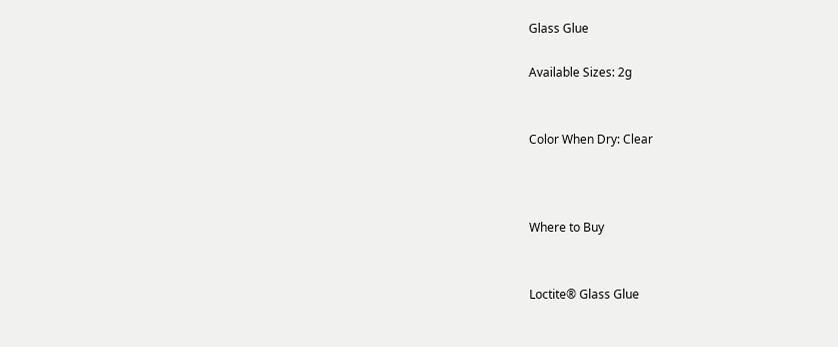Glass Glue

Available Sizes: 2g


Color When Dry: Clear



Where to Buy


Loctite® Glass Glue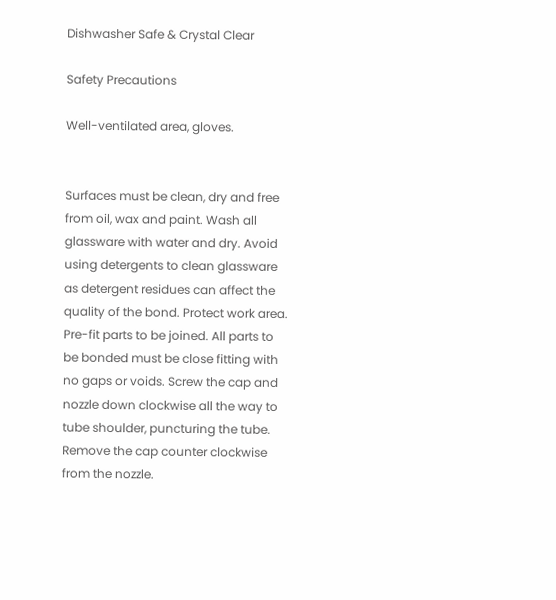Dishwasher Safe & Crystal Clear

Safety Precautions

Well-ventilated area, gloves.


Surfaces must be clean, dry and free from oil, wax and paint. Wash all glassware with water and dry. Avoid using detergents to clean glassware as detergent residues can affect the quality of the bond. Protect work area. Pre-fit parts to be joined. All parts to be bonded must be close fitting with no gaps or voids. Screw the cap and nozzle down clockwise all the way to tube shoulder, puncturing the tube. Remove the cap counter clockwise from the nozzle.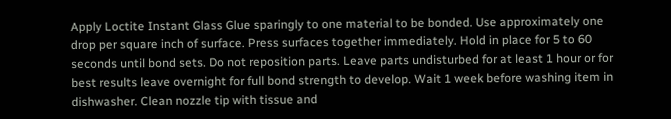Apply Loctite Instant Glass Glue sparingly to one material to be bonded. Use approximately one drop per square inch of surface. Press surfaces together immediately. Hold in place for 5 to 60 seconds until bond sets. Do not reposition parts. Leave parts undisturbed for at least 1 hour or for best results leave overnight for full bond strength to develop. Wait 1 week before washing item in dishwasher. Clean nozzle tip with tissue and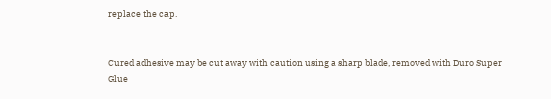replace the cap.


Cured adhesive may be cut away with caution using a sharp blade, removed with Duro Super Glue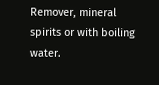Remover, mineral spirits or with boiling water.